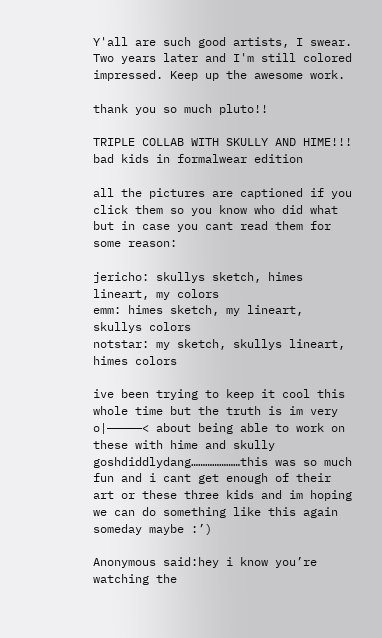Y'all are such good artists, I swear. Two years later and I'm still colored impressed. Keep up the awesome work.

thank you so much pluto!!

TRIPLE COLLAB WITH SKULLY AND HIME!!! bad kids in formalwear edition

all the pictures are captioned if you click them so you know who did what but in case you cant read them for some reason:

jericho: skullys sketch, himes lineart, my colors
emm: himes sketch, my lineart, skullys colors
notstar: my sketch, skullys lineart, himes colors

ive been trying to keep it cool this whole time but the truth is im very
o|—————< about being able to work on these with hime and skully goshdiddlydang…………………this was so much fun and i cant get enough of their art or these three kids and im hoping we can do something like this again someday maybe :’)

Anonymous said:hey i know you’re watching the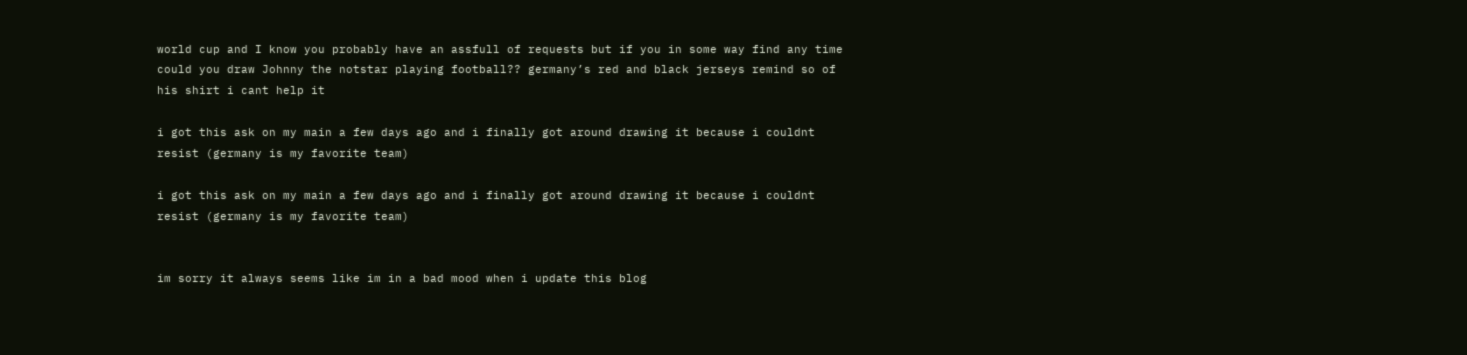world cup and I know you probably have an assfull of requests but if you in some way find any time could you draw Johnny the notstar playing football?? germany’s red and black jerseys remind so of his shirt i cant help it

i got this ask on my main a few days ago and i finally got around drawing it because i couldnt resist (germany is my favorite team)

i got this ask on my main a few days ago and i finally got around drawing it because i couldnt resist (germany is my favorite team)


im sorry it always seems like im in a bad mood when i update this blog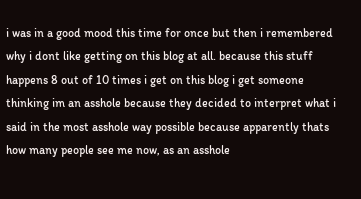i was in a good mood this time for once but then i remembered why i dont like getting on this blog at all. because this stuff happens 8 out of 10 times i get on this blog i get someone thinking im an asshole because they decided to interpret what i said in the most asshole way possible because apparently thats how many people see me now, as an asshole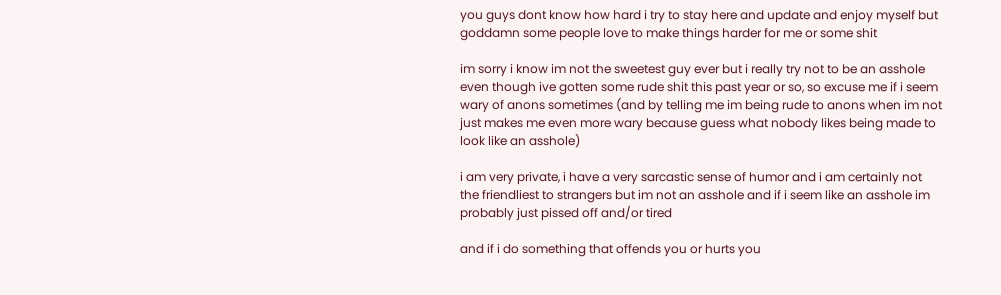you guys dont know how hard i try to stay here and update and enjoy myself but goddamn some people love to make things harder for me or some shit

im sorry i know im not the sweetest guy ever but i really try not to be an asshole even though ive gotten some rude shit this past year or so, so excuse me if i seem wary of anons sometimes (and by telling me im being rude to anons when im not just makes me even more wary because guess what nobody likes being made to look like an asshole)

i am very private, i have a very sarcastic sense of humor and i am certainly not the friendliest to strangers but im not an asshole and if i seem like an asshole im probably just pissed off and/or tired

and if i do something that offends you or hurts you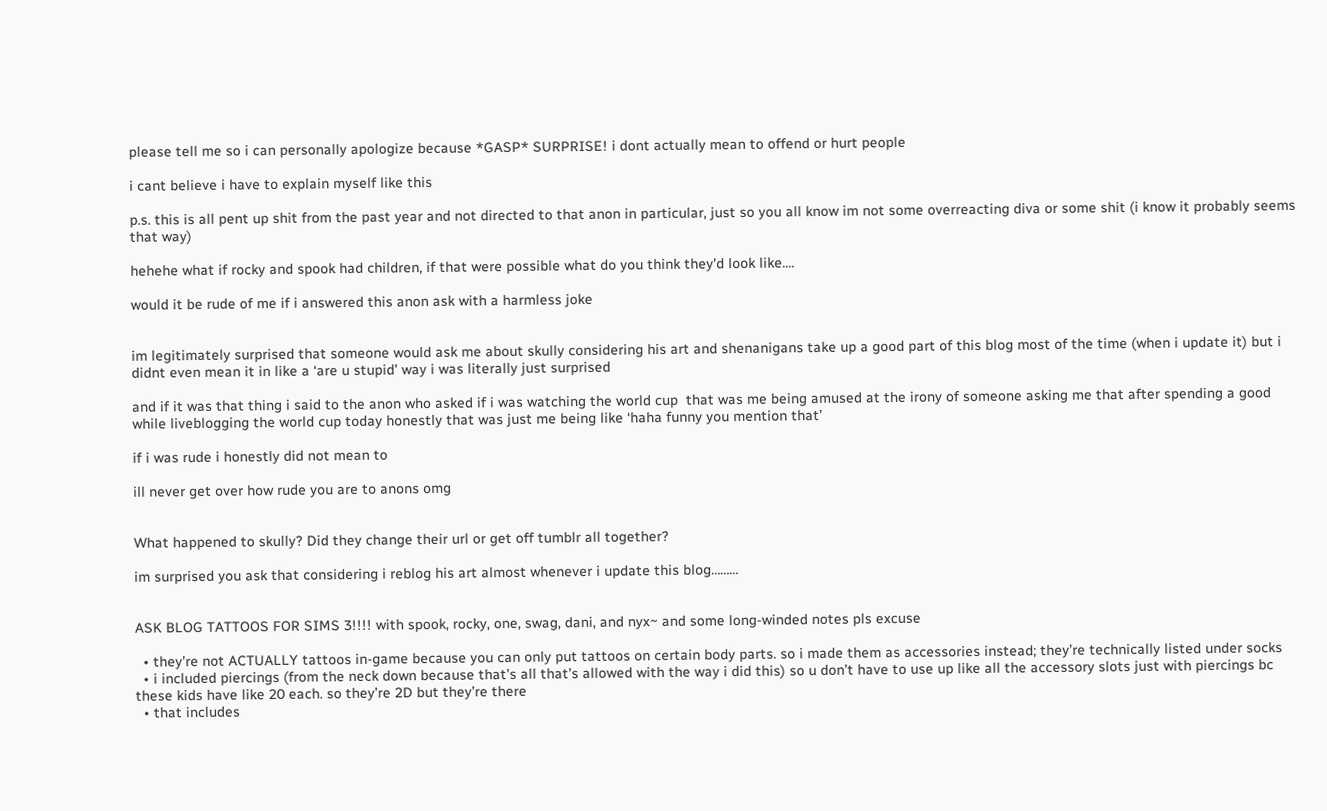please tell me so i can personally apologize because *GASP* SURPRISE! i dont actually mean to offend or hurt people

i cant believe i have to explain myself like this

p.s. this is all pent up shit from the past year and not directed to that anon in particular, just so you all know im not some overreacting diva or some shit (i know it probably seems that way)

hehehe what if rocky and spook had children, if that were possible what do you think they'd look like....

would it be rude of me if i answered this anon ask with a harmless joke


im legitimately surprised that someone would ask me about skully considering his art and shenanigans take up a good part of this blog most of the time (when i update it) but i didnt even mean it in like a ‘are u stupid’ way i was literally just surprised

and if it was that thing i said to the anon who asked if i was watching the world cup  that was me being amused at the irony of someone asking me that after spending a good while liveblogging the world cup today honestly that was just me being like ‘haha funny you mention that’

if i was rude i honestly did not mean to

ill never get over how rude you are to anons omg


What happened to skully? Did they change their url or get off tumblr all together?

im surprised you ask that considering i reblog his art almost whenever i update this blog………


ASK BLOG TATTOOS FOR SIMS 3!!!! with spook, rocky, one, swag, dani, and nyx~ and some long-winded notes pls excuse

  • they’re not ACTUALLY tattoos in-game because you can only put tattoos on certain body parts. so i made them as accessories instead; they’re technically listed under socks
  • i included piercings (from the neck down because that’s all that’s allowed with the way i did this) so u don’t have to use up like all the accessory slots just with piercings bc these kids have like 20 each. so they’re 2D but they’re there
  • that includes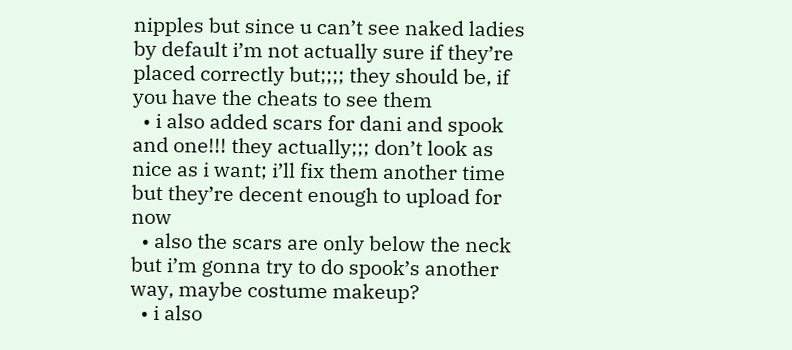nipples but since u can’t see naked ladies by default i’m not actually sure if they’re placed correctly but;;;; they should be, if you have the cheats to see them
  • i also added scars for dani and spook and one!!! they actually;;; don’t look as nice as i want; i’ll fix them another time but they’re decent enough to upload for now
  • also the scars are only below the neck but i’m gonna try to do spook’s another way, maybe costume makeup?
  • i also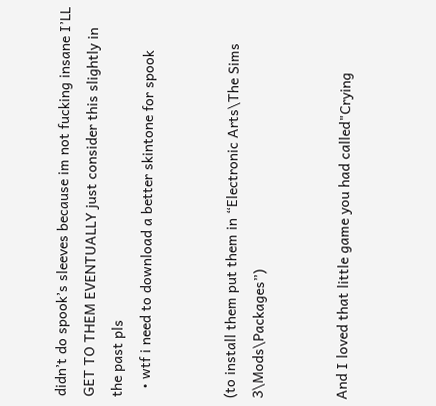didn’t do spook’s sleeves because im not fucking insane I’LL GET TO THEM EVENTUALLY just consider this slightly in the past pls
  • wtf i need to download a better skintone for spook


(to install them put them in “Electronic Arts\The Sims 3\Mods\Packages”)


And I loved that little game you had called"Crying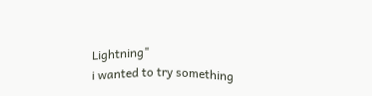Lightning"
i wanted to try something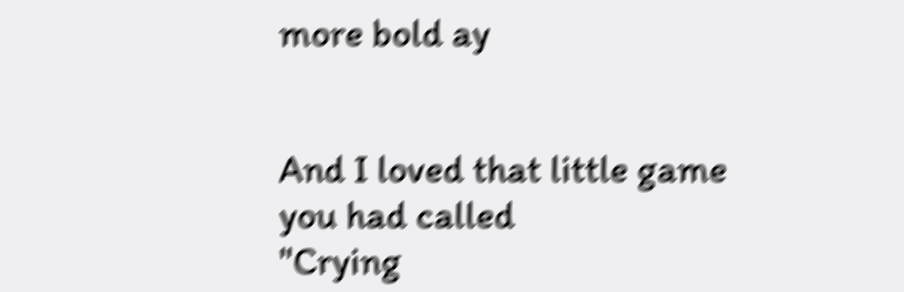more bold ay


And I loved that little game you had called
"Crying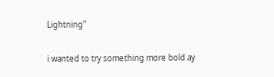Lightning"

i wanted to try something more bold ay